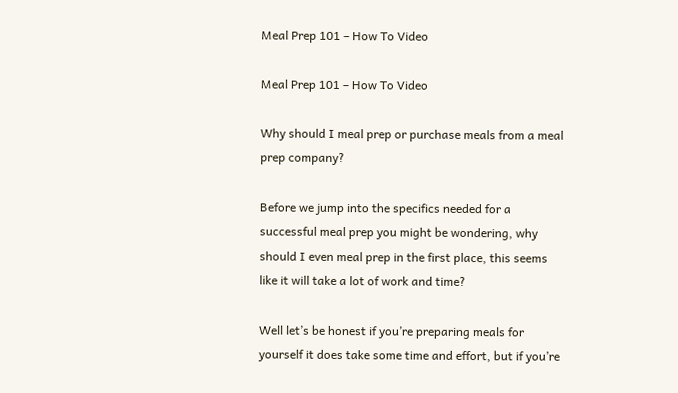Meal Prep 101 – How To Video

Meal Prep 101 – How To Video

Why should I meal prep or purchase meals from a meal prep company?

Before we jump into the specifics needed for a successful meal prep you might be wondering, why should I even meal prep in the first place, this seems like it will take a lot of work and time?

Well let’s be honest if you’re preparing meals for yourself it does take some time and effort, but if you’re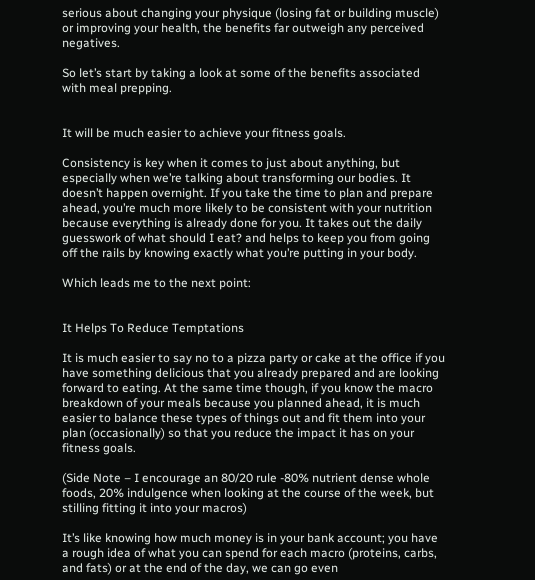serious about changing your physique (losing fat or building muscle) or improving your health, the benefits far outweigh any perceived negatives.

So let’s start by taking a look at some of the benefits associated with meal prepping.


It will be much easier to achieve your fitness goals.

Consistency is key when it comes to just about anything, but especially when we’re talking about transforming our bodies. It doesn’t happen overnight. If you take the time to plan and prepare ahead, you’re much more likely to be consistent with your nutrition because everything is already done for you. It takes out the daily guesswork of what should I eat? and helps to keep you from going off the rails by knowing exactly what you’re putting in your body.

Which leads me to the next point:


It Helps To Reduce Temptations

It is much easier to say no to a pizza party or cake at the office if you have something delicious that you already prepared and are looking forward to eating. At the same time though, if you know the macro breakdown of your meals because you planned ahead, it is much easier to balance these types of things out and fit them into your plan (occasionally) so that you reduce the impact it has on your fitness goals.

(Side Note – I encourage an 80/20 rule -80% nutrient dense whole foods, 20% indulgence when looking at the course of the week, but stilling fitting it into your macros)

It’s like knowing how much money is in your bank account; you have a rough idea of what you can spend for each macro (proteins, carbs, and fats) or at the end of the day, we can go even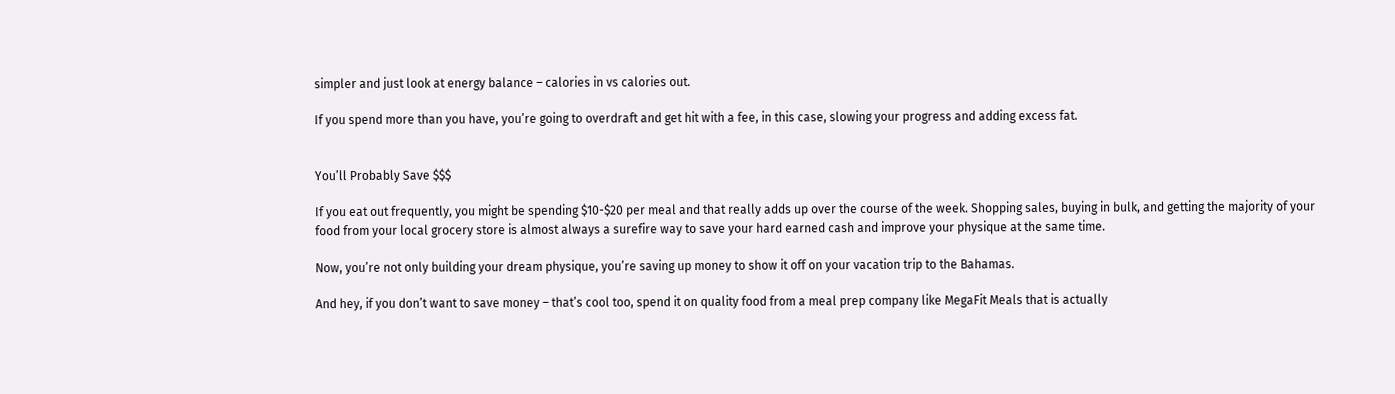simpler and just look at energy balance – calories in vs calories out.

If you spend more than you have, you’re going to overdraft and get hit with a fee, in this case, slowing your progress and adding excess fat.


You’ll Probably Save $$$

If you eat out frequently, you might be spending $10-$20 per meal and that really adds up over the course of the week. Shopping sales, buying in bulk, and getting the majority of your food from your local grocery store is almost always a surefire way to save your hard earned cash and improve your physique at the same time.

Now, you’re not only building your dream physique, you’re saving up money to show it off on your vacation trip to the Bahamas.

And hey, if you don’t want to save money – that’s cool too, spend it on quality food from a meal prep company like MegaFit Meals that is actually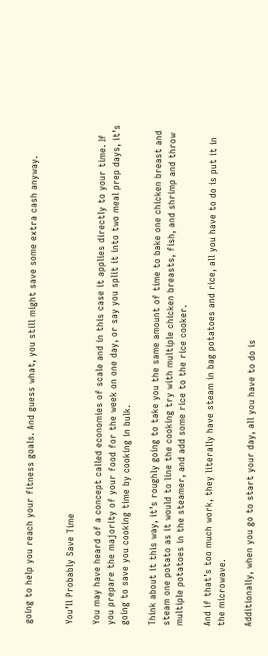going to help you reach your fitness goals. And guess what, you still might save some extra cash anyway.


You’ll Probably Save Time

You may have heard of a concept called economies of scale and in this case it applies directly to your time. If you prepare the majority of your food for the week on one day, or say you split it into two meal prep days, it’s going to save you cooking time by cooking in bulk.

Think about it this way, it’s roughly going to take you the same amount of time to bake one chicken breast and steam one potato as it would to line the cooking try with multiple chicken breasts, fish, and shrimp and throw multiple potatoes in the steamer, and add some rice to the rice cooker.

And if that’s too much work, they literally have steam in bag potatoes and rice, all you have to do is put it in the microwave.

Additionally, when you go to start your day, all you have to do is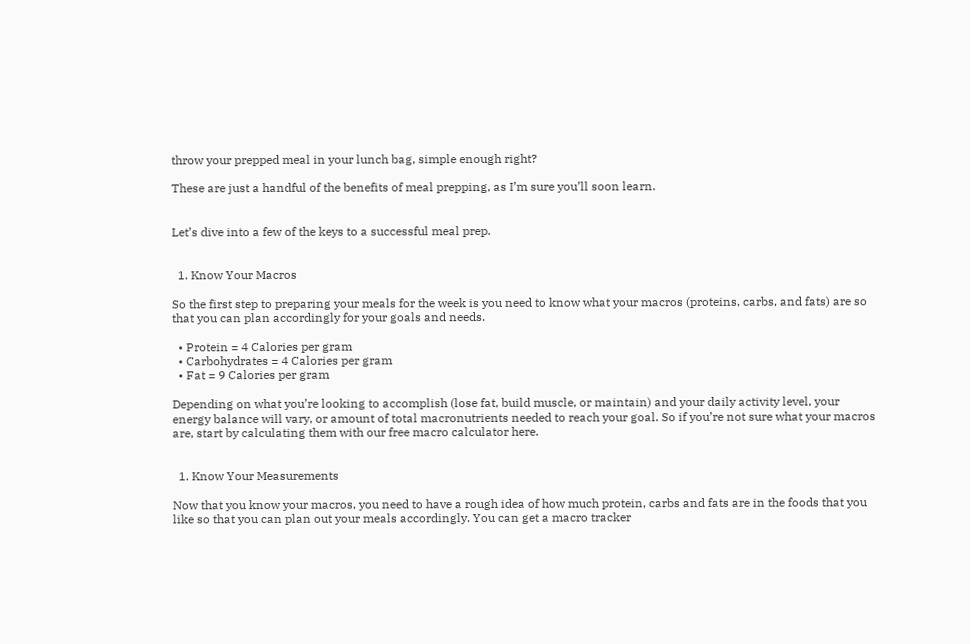throw your prepped meal in your lunch bag, simple enough right?

These are just a handful of the benefits of meal prepping, as I’m sure you’ll soon learn.


Let’s dive into a few of the keys to a successful meal prep.


  1. Know Your Macros

So the first step to preparing your meals for the week is you need to know what your macros (proteins, carbs, and fats) are so that you can plan accordingly for your goals and needs.

  • Protein = 4 Calories per gram
  • Carbohydrates = 4 Calories per gram
  • Fat = 9 Calories per gram

Depending on what you’re looking to accomplish (lose fat, build muscle, or maintain) and your daily activity level, your energy balance will vary, or amount of total macronutrients needed to reach your goal. So if you’re not sure what your macros are, start by calculating them with our free macro calculator here.


  1. Know Your Measurements

Now that you know your macros, you need to have a rough idea of how much protein, carbs and fats are in the foods that you like so that you can plan out your meals accordingly. You can get a macro tracker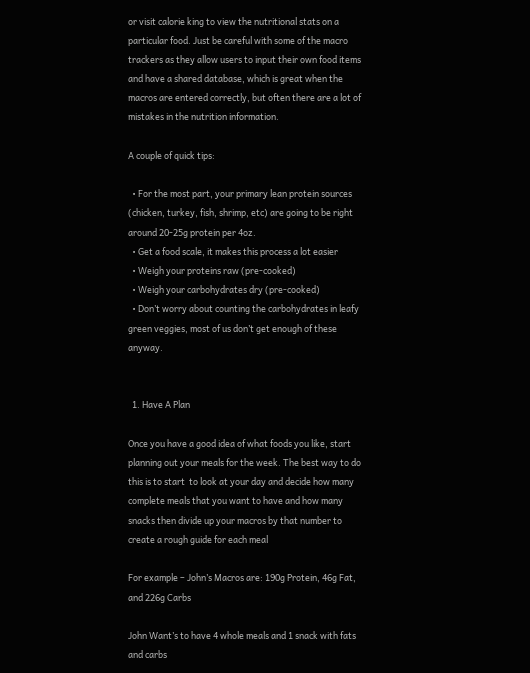or visit calorie king to view the nutritional stats on a particular food. Just be careful with some of the macro trackers as they allow users to input their own food items and have a shared database, which is great when the macros are entered correctly, but often there are a lot of mistakes in the nutrition information.

A couple of quick tips:

  • For the most part, your primary lean protein sources (chicken, turkey, fish, shrimp, etc) are going to be right around 20-25g protein per 4oz.
  • Get a food scale, it makes this process a lot easier
  • Weigh your proteins raw (pre-cooked)
  • Weigh your carbohydrates dry (pre-cooked)
  • Don’t worry about counting the carbohydrates in leafy green veggies, most of us don’t get enough of these anyway.


  1. Have A Plan

Once you have a good idea of what foods you like, start planning out your meals for the week. The best way to do this is to start  to look at your day and decide how many complete meals that you want to have and how many snacks then divide up your macros by that number to create a rough guide for each meal

For example – John’s Macros are: 190g Protein, 46g Fat, and 226g Carbs

John Want’s to have 4 whole meals and 1 snack with fats and carbs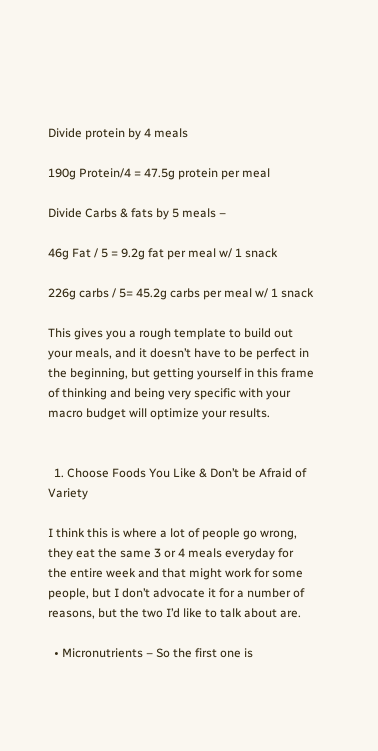Divide protein by 4 meals

190g Protein/4 = 47.5g protein per meal

Divide Carbs & fats by 5 meals –

46g Fat / 5 = 9.2g fat per meal w/ 1 snack

226g carbs / 5= 45.2g carbs per meal w/ 1 snack

This gives you a rough template to build out your meals, and it doesn’t have to be perfect in the beginning, but getting yourself in this frame of thinking and being very specific with your macro budget will optimize your results.


  1. Choose Foods You Like & Don’t be Afraid of Variety

I think this is where a lot of people go wrong, they eat the same 3 or 4 meals everyday for the entire week and that might work for some people, but I don’t advocate it for a number of reasons, but the two I’d like to talk about are.

  • Micronutrients – So the first one is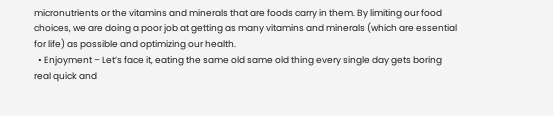micronutrients or the vitamins and minerals that are foods carry in them. By limiting our food choices, we are doing a poor job at getting as many vitamins and minerals (which are essential for life) as possible and optimizing our health.
  • Enjoyment – Let’s face it, eating the same old same old thing every single day gets boring real quick and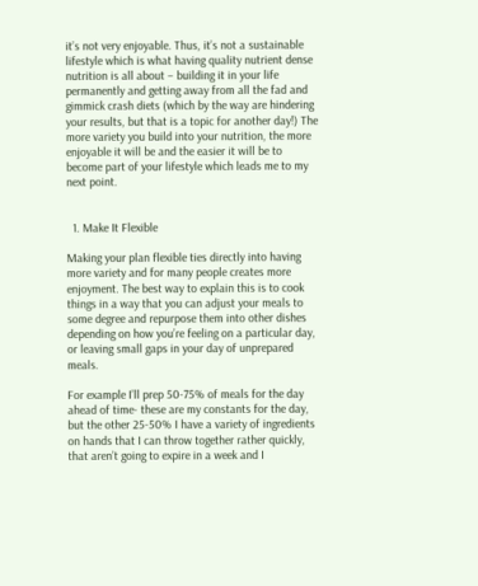it’s not very enjoyable. Thus, it’s not a sustainable lifestyle which is what having quality nutrient dense nutrition is all about – building it in your life permanently and getting away from all the fad and gimmick crash diets (which by the way are hindering your results, but that is a topic for another day!) The more variety you build into your nutrition, the more enjoyable it will be and the easier it will be to become part of your lifestyle which leads me to my next point.


  1. Make It Flexible

Making your plan flexible ties directly into having more variety and for many people creates more enjoyment. The best way to explain this is to cook things in a way that you can adjust your meals to some degree and repurpose them into other dishes depending on how you’re feeling on a particular day, or leaving small gaps in your day of unprepared meals.

For example I’ll prep 50-75% of meals for the day ahead of time- these are my constants for the day, but the other 25-50% I have a variety of ingredients on hands that I can throw together rather quickly, that aren’t going to expire in a week and I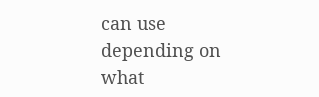can use depending on what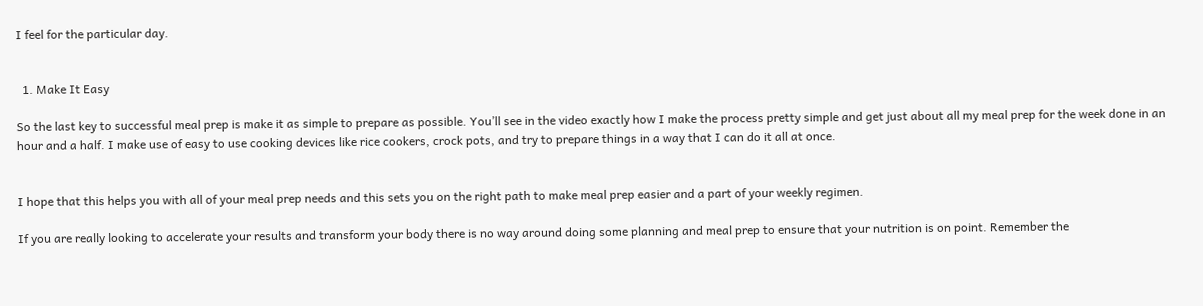I feel for the particular day.


  1. Make It Easy

So the last key to successful meal prep is make it as simple to prepare as possible. You’ll see in the video exactly how I make the process pretty simple and get just about all my meal prep for the week done in an hour and a half. I make use of easy to use cooking devices like rice cookers, crock pots, and try to prepare things in a way that I can do it all at once.


I hope that this helps you with all of your meal prep needs and this sets you on the right path to make meal prep easier and a part of your weekly regimen.

If you are really looking to accelerate your results and transform your body there is no way around doing some planning and meal prep to ensure that your nutrition is on point. Remember the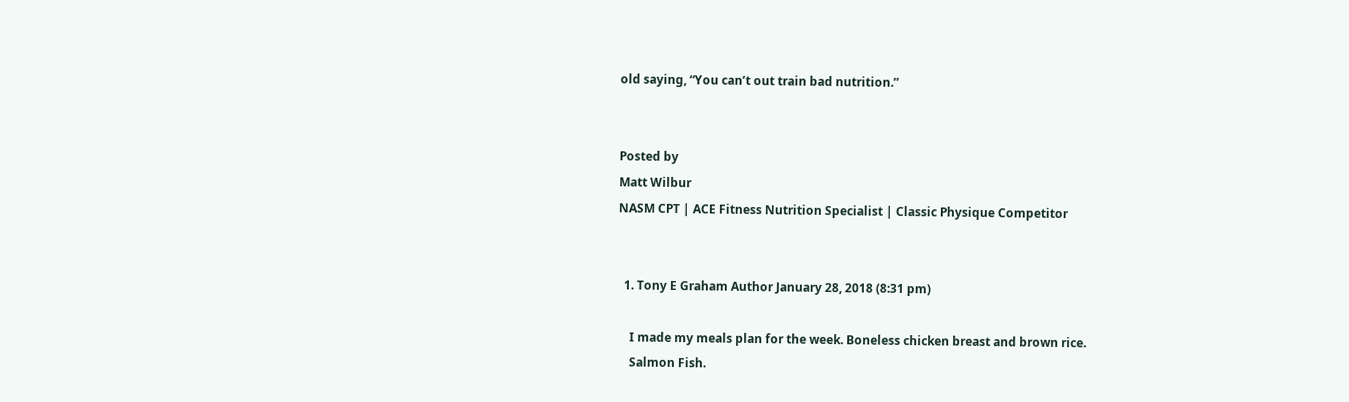old saying, “You can’t out train bad nutrition.”


Posted by
Matt Wilbur
NASM CPT | ACE Fitness Nutrition Specialist | Classic Physique Competitor


  1. Tony E Graham Author January 28, 2018 (8:31 pm)

    I made my meals plan for the week. Boneless chicken breast and brown rice.
    Salmon Fish.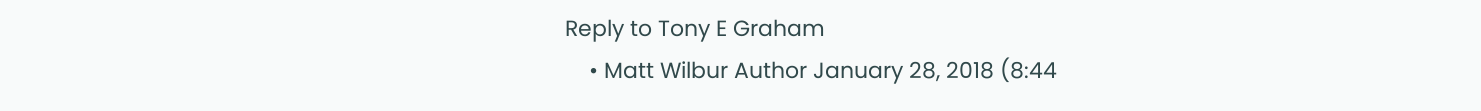Reply to Tony E Graham
    • Matt Wilbur Author January 28, 2018 (8:44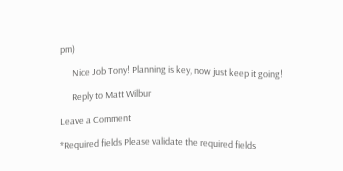pm)

      Nice Job Tony! Planning is key, now just keep it going!

      Reply to Matt Wilbur

Leave a Comment

*Required fields Please validate the required fields